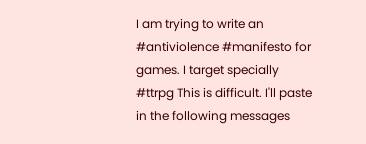I am trying to write an #antiviolence #manifesto for games. I target specially #ttrpg This is difficult. I'll paste in the following messages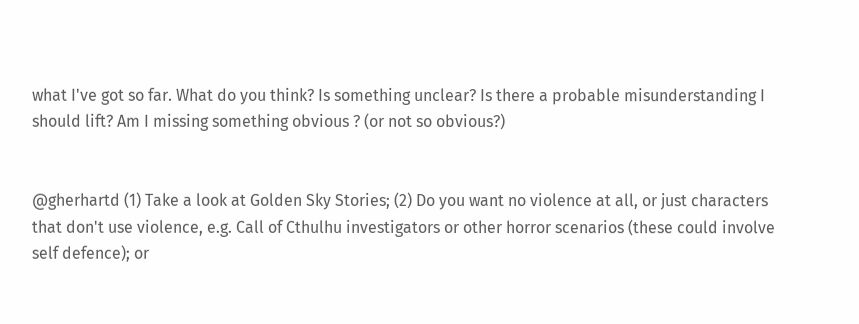what I've got so far. What do you think? Is something unclear? Is there a probable misunderstanding I should lift? Am I missing something obvious ? (or not so obvious?)


@gherhartd (1) Take a look at Golden Sky Stories; (2) Do you want no violence at all, or just characters that don't use violence, e.g. Call of Cthulhu investigators or other horror scenarios (these could involve self defence); or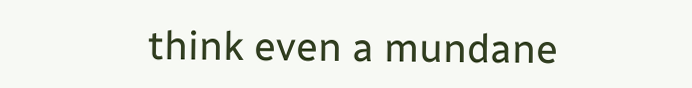think even a mundane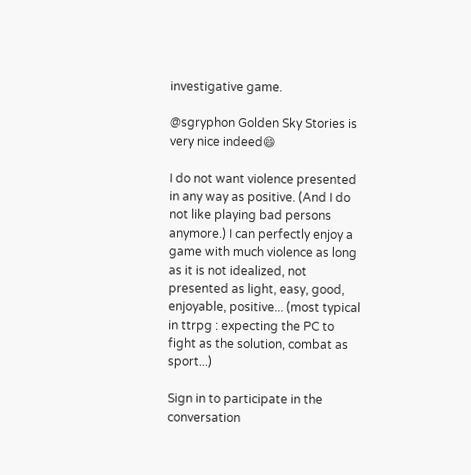investigative game.

@sgryphon Golden Sky Stories is very nice indeed😄

I do not want violence presented in any way as positive. (And I do not like playing bad persons anymore.) I can perfectly enjoy a game with much violence as long as it is not idealized, not presented as light, easy, good, enjoyable, positive... (most typical in ttrpg : expecting the PC to fight as the solution, combat as sport...)

Sign in to participate in the conversation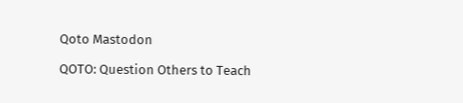Qoto Mastodon

QOTO: Question Others to Teach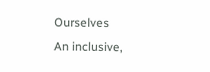Ourselves
An inclusive,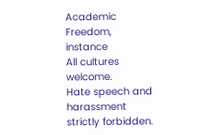Academic Freedom, instance
All cultures welcome.
Hate speech and harassment strictly forbidden.